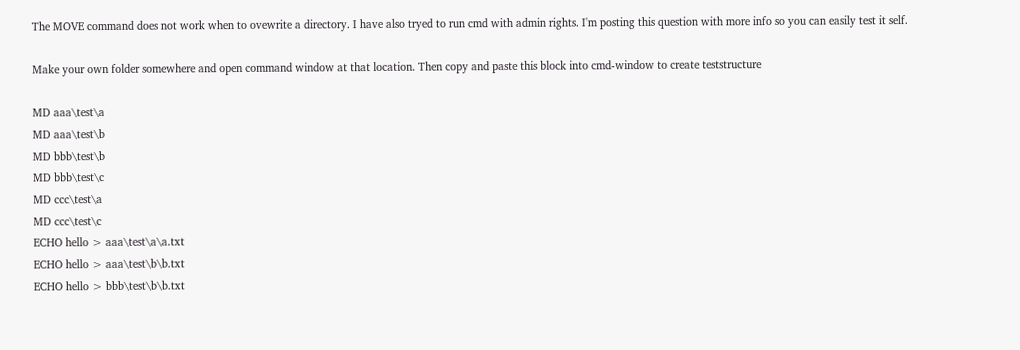The MOVE command does not work when to ovewrite a directory. I have also tryed to run cmd with admin rights. I'm posting this question with more info so you can easily test it self.

Make your own folder somewhere and open command window at that location. Then copy and paste this block into cmd-window to create teststructure

MD aaa\test\a
MD aaa\test\b
MD bbb\test\b
MD bbb\test\c
MD ccc\test\a
MD ccc\test\c
ECHO hello > aaa\test\a\a.txt
ECHO hello > aaa\test\b\b.txt
ECHO hello > bbb\test\b\b.txt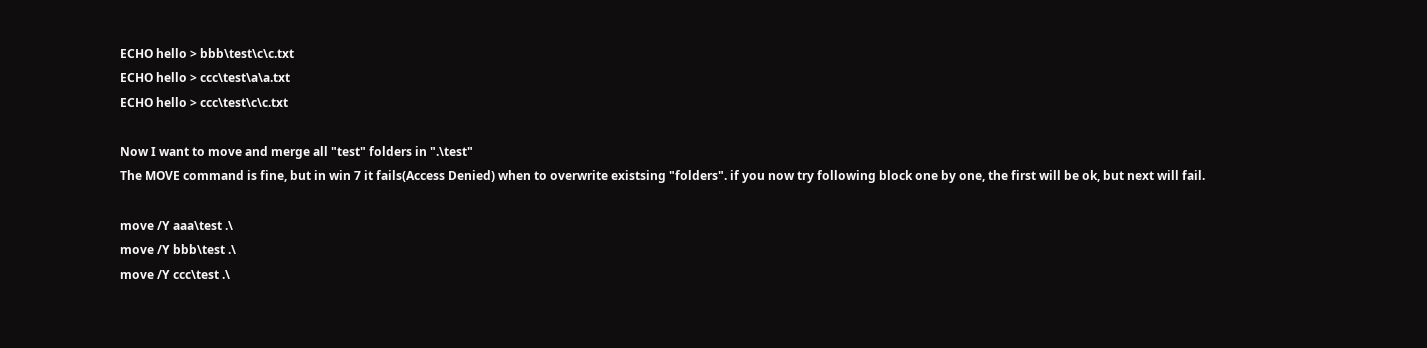ECHO hello > bbb\test\c\c.txt
ECHO hello > ccc\test\a\a.txt
ECHO hello > ccc\test\c\c.txt

Now I want to move and merge all "test" folders in ".\test"
The MOVE command is fine, but in win 7 it fails(Access Denied) when to overwrite existsing "folders". if you now try following block one by one, the first will be ok, but next will fail.

move /Y aaa\test .\
move /Y bbb\test .\
move /Y ccc\test .\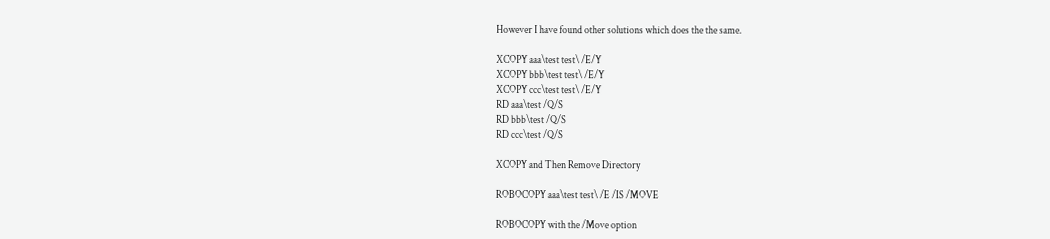However I have found other solutions which does the the same.

XCOPY aaa\test test\ /E/Y
XCOPY bbb\test test\ /E/Y
XCOPY ccc\test test\ /E/Y
RD aaa\test /Q/S
RD bbb\test /Q/S
RD ccc\test /Q/S

XCOPY and Then Remove Directory

ROBOCOPY aaa\test test\ /E /IS /MOVE

ROBOCOPY with the /Move option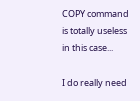COPY command is totally useless in this case...

I do really need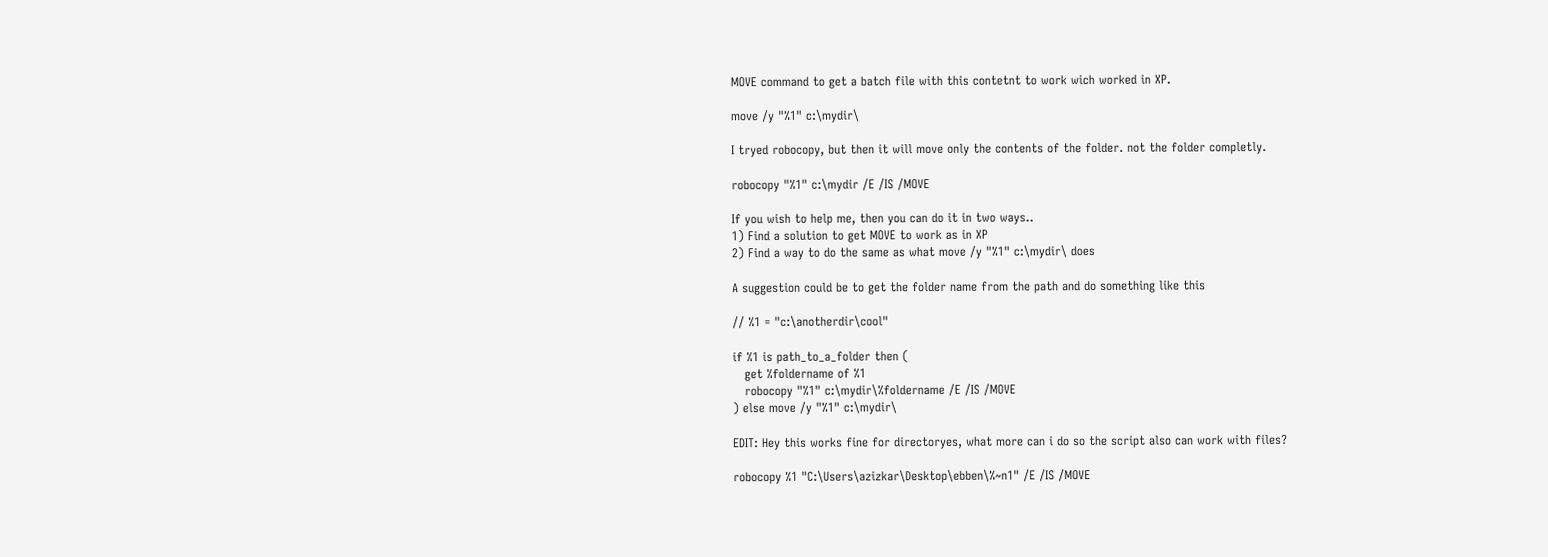MOVE command to get a batch file with this contetnt to work wich worked in XP.

move /y "%1" c:\mydir\

I tryed robocopy, but then it will move only the contents of the folder. not the folder completly.

robocopy "%1" c:\mydir /E /IS /MOVE

If you wish to help me, then you can do it in two ways..
1) Find a solution to get MOVE to work as in XP
2) Find a way to do the same as what move /y "%1" c:\mydir\ does

A suggestion could be to get the folder name from the path and do something like this

// %1 = "c:\anotherdir\cool"

if %1 is path_to_a_folder then (
   get %foldername of %1
   robocopy "%1" c:\mydir\%foldername /E /IS /MOVE
) else move /y "%1" c:\mydir\

EDIT: Hey this works fine for directoryes, what more can i do so the script also can work with files?

robocopy %1 "C:\Users\azizkar\Desktop\ebben\%~n1" /E /IS /MOVE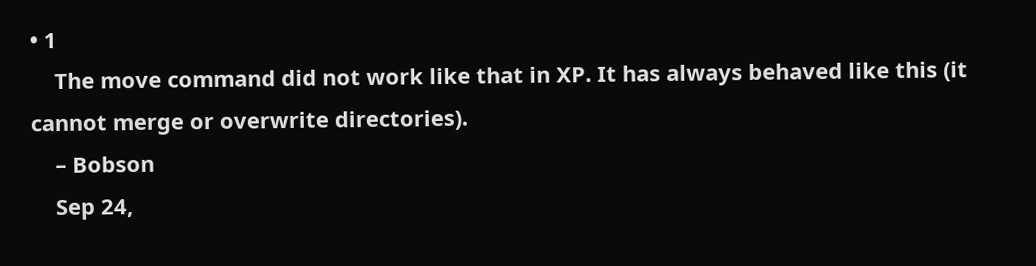• 1
    The move command did not work like that in XP. It has always behaved like this (it cannot merge or overwrite directories).
    – Bobson
    Sep 24,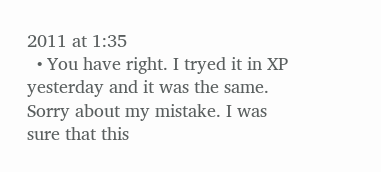2011 at 1:35
  • You have right. I tryed it in XP yesterday and it was the same. Sorry about my mistake. I was sure that this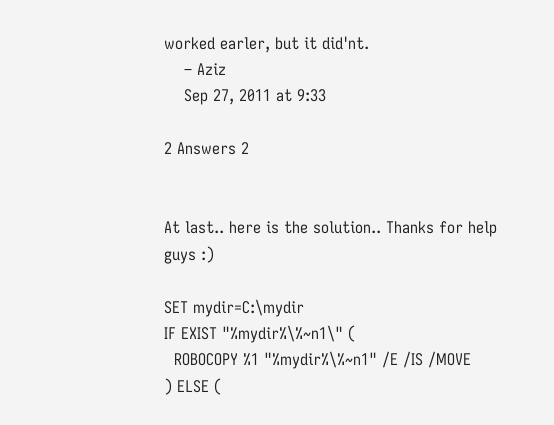worked earler, but it did'nt.
    – Aziz
    Sep 27, 2011 at 9:33

2 Answers 2


At last.. here is the solution.. Thanks for help guys :)

SET mydir=C:\mydir
IF EXIST "%mydir%\%~n1\" (
  ROBOCOPY %1 "%mydir%\%~n1" /E /IS /MOVE
) ELSE (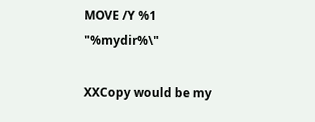MOVE /Y %1 "%mydir%\"

XXCopy would be my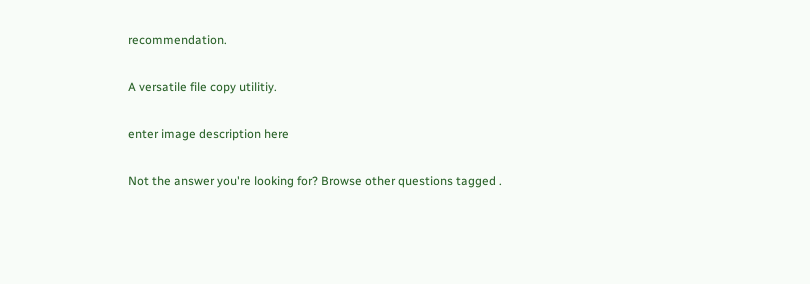recommendation.

A versatile file copy utilitiy.

enter image description here

Not the answer you're looking for? Browse other questions tagged .